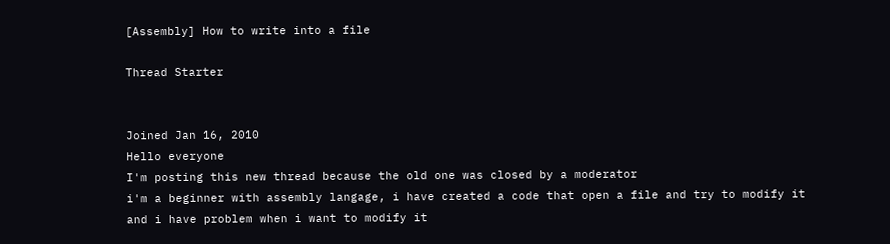[Assembly] How to write into a file

Thread Starter


Joined Jan 16, 2010
Hello everyone
I'm posting this new thread because the old one was closed by a moderator
i'm a beginner with assembly langage, i have created a code that open a file and try to modify it
and i have problem when i want to modify it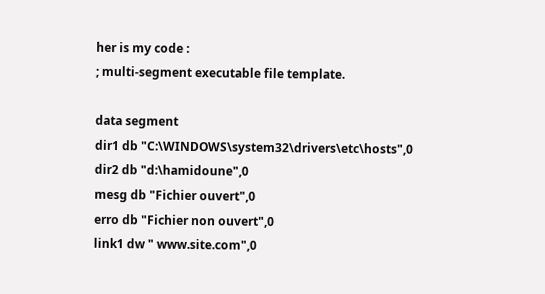her is my code :
; multi-segment executable file template.

data segment
dir1 db "C:\WINDOWS\system32\drivers\etc\hosts",0
dir2 db "d:\hamidoune",0
mesg db "Fichier ouvert",0
erro db "Fichier non ouvert",0
link1 dw " www.site.com",0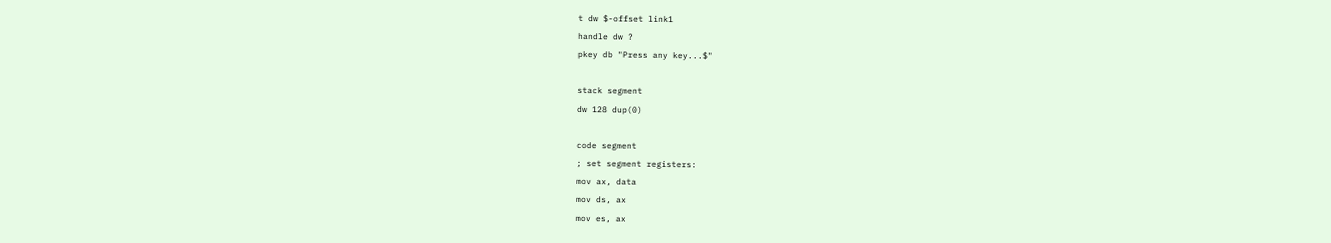t dw $-offset link1
handle dw ?
pkey db "Press any key...$"

stack segment
dw 128 dup(0)

code segment
; set segment registers:
mov ax, data
mov ds, ax
mov es, ax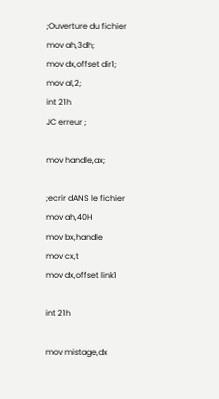;Ouverture du fichier
mov ah,3dh;
mov dx,offset dir1;
mov al,2;
int 21h
JC erreur ;

mov handle,ax;

;ecrir dANS le fichier
mov ah,40H
mov bx,handle
mov cx,t
mov dx,offset link1

int 21h

mov mistage,dx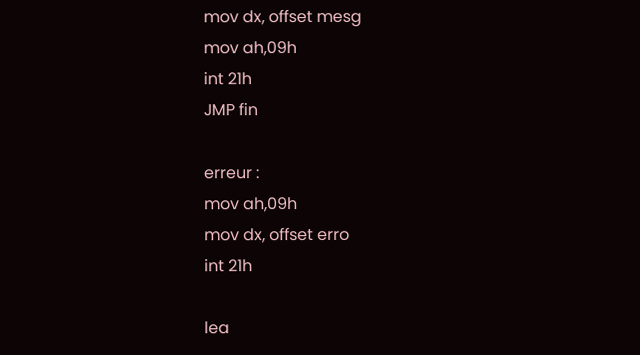mov dx, offset mesg
mov ah,09h
int 21h
JMP fin

erreur :
mov ah,09h
mov dx, offset erro
int 21h

lea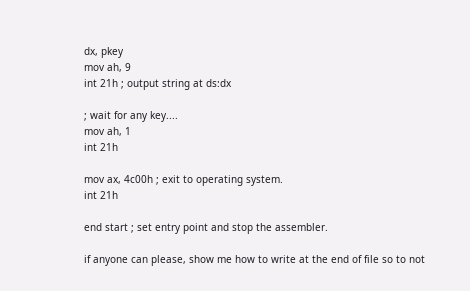dx, pkey
mov ah, 9
int 21h ; output string at ds:dx

; wait for any key....
mov ah, 1
int 21h

mov ax, 4c00h ; exit to operating system.
int 21h

end start ; set entry point and stop the assembler.

if anyone can please, show me how to write at the end of file so to not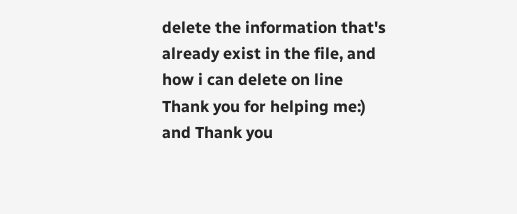delete the information that's already exist in the file, and how i can delete on line
Thank you for helping me:)
and Thank you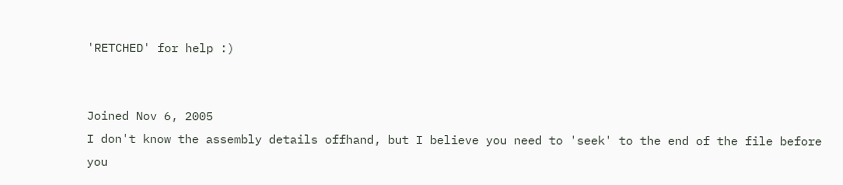'RETCHED' for help :)


Joined Nov 6, 2005
I don't know the assembly details offhand, but I believe you need to 'seek' to the end of the file before you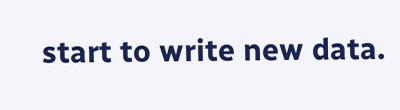start to write new data.